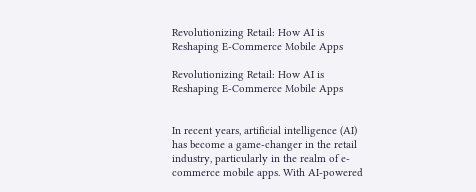Revolutionizing Retail: How AI is Reshaping E-Commerce Mobile Apps

Revolutionizing Retail: How AI is Reshaping E-Commerce Mobile Apps


In recent years, artificial intelligence (AI) has become a game-changer in the retail industry, particularly in the realm of e-commerce mobile apps. With AI-powered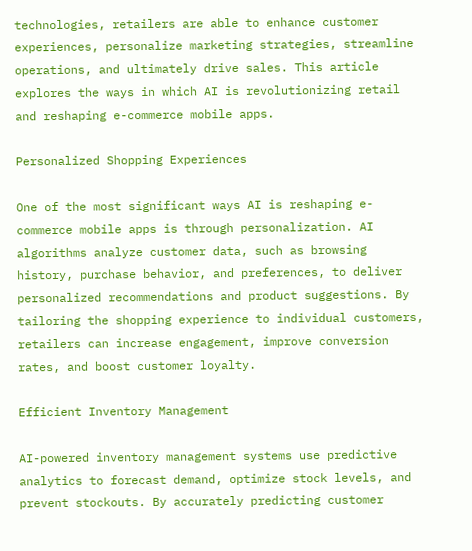technologies, retailers are able to enhance customer experiences, personalize marketing strategies, streamline operations, and ultimately drive sales. This article explores the ways in which AI is revolutionizing retail and reshaping e-commerce mobile apps.

Personalized Shopping Experiences

One of the most significant ways AI is reshaping e-commerce mobile apps is through personalization. AI algorithms analyze customer data, such as browsing history, purchase behavior, and preferences, to deliver personalized recommendations and product suggestions. By tailoring the shopping experience to individual customers, retailers can increase engagement, improve conversion rates, and boost customer loyalty.

Efficient Inventory Management

AI-powered inventory management systems use predictive analytics to forecast demand, optimize stock levels, and prevent stockouts. By accurately predicting customer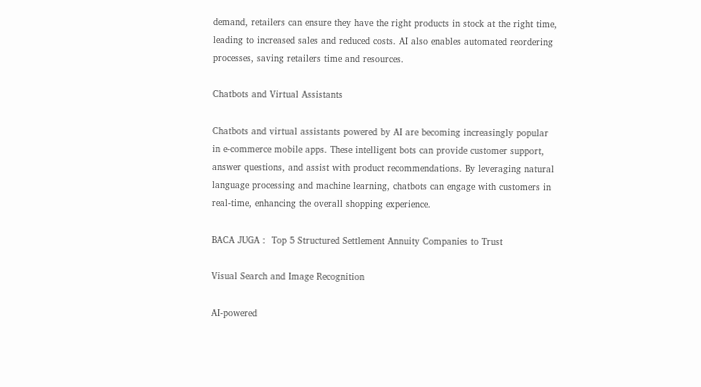demand, retailers can ensure they have the right products in stock at the right time, leading to increased sales and reduced costs. AI also enables automated reordering processes, saving retailers time and resources.

Chatbots and Virtual Assistants

Chatbots and virtual assistants powered by AI are becoming increasingly popular in e-commerce mobile apps. These intelligent bots can provide customer support, answer questions, and assist with product recommendations. By leveraging natural language processing and machine learning, chatbots can engage with customers in real-time, enhancing the overall shopping experience.

BACA JUGA :  Top 5 Structured Settlement Annuity Companies to Trust

Visual Search and Image Recognition

AI-powered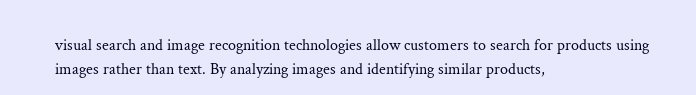visual search and image recognition technologies allow customers to search for products using images rather than text. By analyzing images and identifying similar products,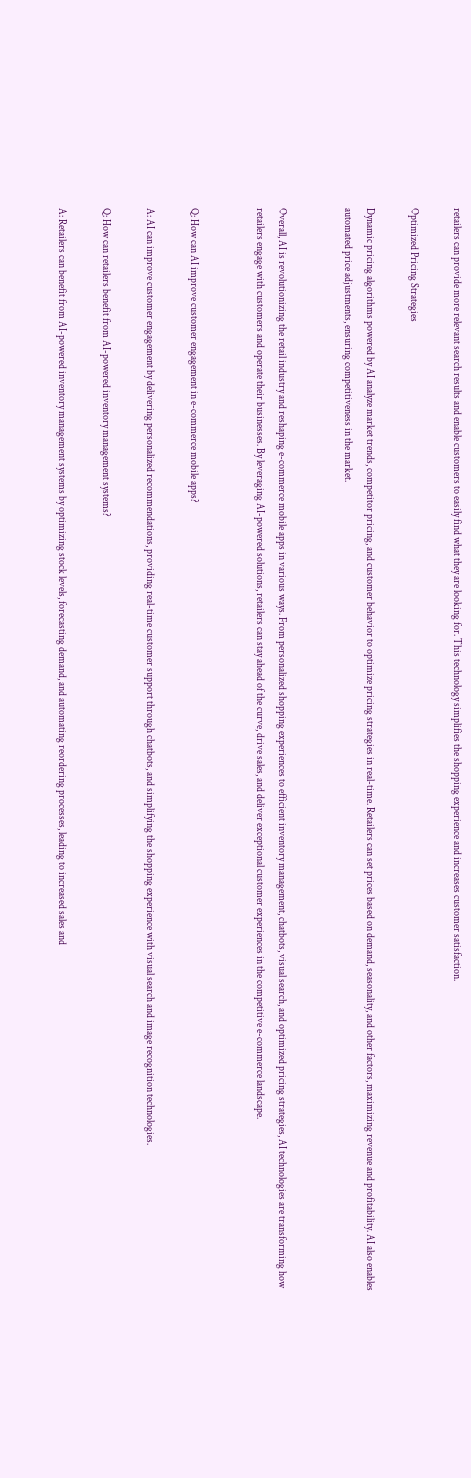retailers can provide more relevant search results and enable customers to easily find what they are looking for. This technology simplifies the shopping experience and increases customer satisfaction.

Optimized Pricing Strategies

Dynamic pricing algorithms powered by AI analyze market trends, competitor pricing, and customer behavior to optimize pricing strategies in real-time. Retailers can set prices based on demand, seasonality, and other factors, maximizing revenue and profitability. AI also enables automated price adjustments, ensuring competitiveness in the market.


Overall, AI is revolutionizing the retail industry and reshaping e-commerce mobile apps in various ways. From personalized shopping experiences to efficient inventory management, chatbots, visual search, and optimized pricing strategies, AI technologies are transforming how retailers engage with customers and operate their businesses. By leveraging AI-powered solutions, retailers can stay ahead of the curve, drive sales, and deliver exceptional customer experiences in the competitive e-commerce landscape.


Q: How can AI improve customer engagement in e-commerce mobile apps?

A: AI can improve customer engagement by delivering personalized recommendations, providing real-time customer support through chatbots, and simplifying the shopping experience with visual search and image recognition technologies.

Q: How can retailers benefit from AI-powered inventory management systems?

A: Retailers can benefit from AI-powered inventory management systems by optimizing stock levels, forecasting demand, and automating reordering processes, leading to increased sales and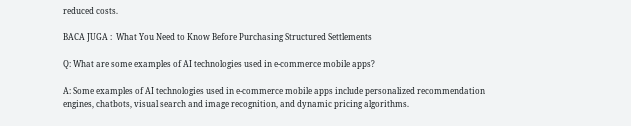reduced costs.

BACA JUGA :  What You Need to Know Before Purchasing Structured Settlements

Q: What are some examples of AI technologies used in e-commerce mobile apps?

A: Some examples of AI technologies used in e-commerce mobile apps include personalized recommendation engines, chatbots, visual search and image recognition, and dynamic pricing algorithms.